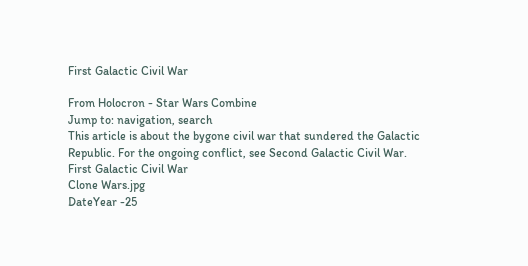First Galactic Civil War

From Holocron - Star Wars Combine
Jump to: navigation, search
This article is about the bygone civil war that sundered the Galactic Republic. For the ongoing conflict, see Second Galactic Civil War.
First Galactic Civil War
Clone Wars.jpg
DateYear -25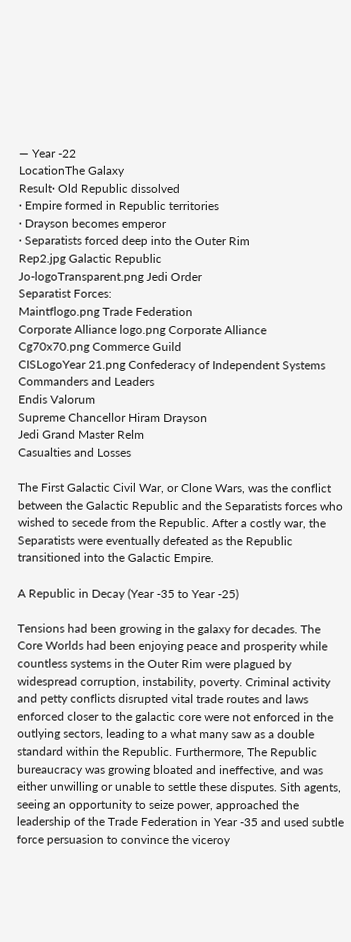— Year -22
LocationThe Galaxy
Result· Old Republic dissolved
· Empire formed in Republic territories
· Drayson becomes emperor
· Separatists forced deep into the Outer Rim
Rep2.jpg Galactic Republic
Jo-logoTransparent.png Jedi Order
Separatist Forces:
Maintflogo.png Trade Federation
Corporate Alliance logo.png Corporate Alliance
Cg70x70.png Commerce Guild
CISLogoYear 21.png Confederacy of Independent Systems
Commanders and Leaders
Endis Valorum
Supreme Chancellor Hiram Drayson
Jedi Grand Master Relm
Casualties and Losses

The First Galactic Civil War, or Clone Wars, was the conflict between the Galactic Republic and the Separatists forces who wished to secede from the Republic. After a costly war, the Separatists were eventually defeated as the Republic transitioned into the Galactic Empire.

A Republic in Decay (Year -35 to Year -25)

Tensions had been growing in the galaxy for decades. The Core Worlds had been enjoying peace and prosperity while countless systems in the Outer Rim were plagued by widespread corruption, instability, poverty. Criminal activity and petty conflicts disrupted vital trade routes and laws enforced closer to the galactic core were not enforced in the outlying sectors, leading to a what many saw as a double standard within the Republic. Furthermore, The Republic bureaucracy was growing bloated and ineffective, and was either unwilling or unable to settle these disputes. Sith agents, seeing an opportunity to seize power, approached the leadership of the Trade Federation in Year -35 and used subtle force persuasion to convince the viceroy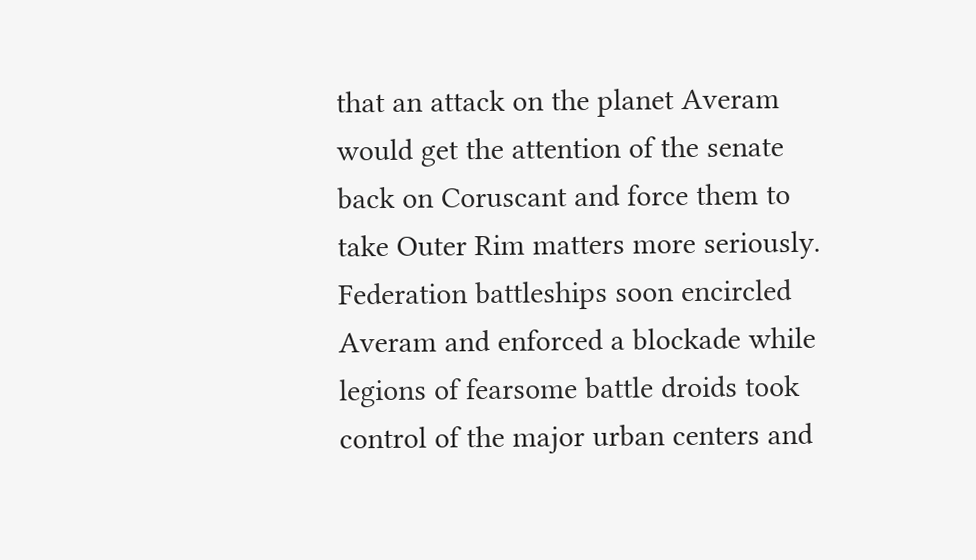that an attack on the planet Averam would get the attention of the senate back on Coruscant and force them to take Outer Rim matters more seriously. Federation battleships soon encircled Averam and enforced a blockade while legions of fearsome battle droids took control of the major urban centers and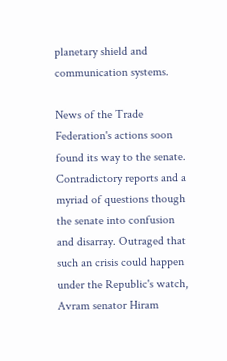planetary shield and communication systems.

News of the Trade Federation's actions soon found its way to the senate. Contradictory reports and a myriad of questions though the senate into confusion and disarray. Outraged that such an crisis could happen under the Republic's watch, Avram senator Hiram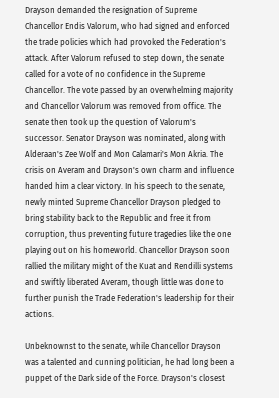Drayson demanded the resignation of Supreme Chancellor Endis Valorum, who had signed and enforced the trade policies which had provoked the Federation's attack. After Valorum refused to step down, the senate called for a vote of no confidence in the Supreme Chancellor. The vote passed by an overwhelming majority and Chancellor Valorum was removed from office. The senate then took up the question of Valorum's successor. Senator Drayson was nominated, along with Alderaan's Zee Wolf and Mon Calamari's Mon Akria. The crisis on Averam and Drayson's own charm and influence handed him a clear victory. In his speech to the senate, newly minted Supreme Chancellor Drayson pledged to bring stability back to the Republic and free it from corruption, thus preventing future tragedies like the one playing out on his homeworld. Chancellor Drayson soon rallied the military might of the Kuat and Rendilli systems and swiftly liberated Averam, though little was done to further punish the Trade Federation's leadership for their actions.

Unbeknownst to the senate, while Chancellor Drayson was a talented and cunning politician, he had long been a puppet of the Dark side of the Force. Drayson's closest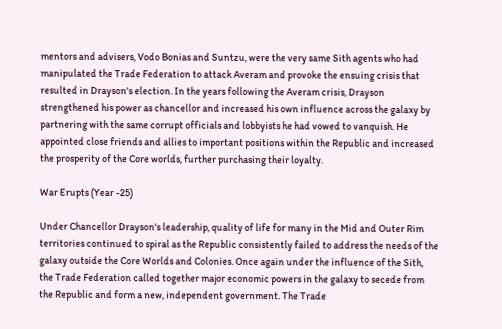mentors and advisers, Vodo Bonias and Suntzu, were the very same Sith agents who had manipulated the Trade Federation to attack Averam and provoke the ensuing crisis that resulted in Drayson's election. In the years following the Averam crisis, Drayson strengthened his power as chancellor and increased his own influence across the galaxy by partnering with the same corrupt officials and lobbyists he had vowed to vanquish. He appointed close friends and allies to important positions within the Republic and increased the prosperity of the Core worlds, further purchasing their loyalty.

War Erupts (Year -25)

Under Chancellor Drayson's leadership, quality of life for many in the Mid and Outer Rim territories continued to spiral as the Republic consistently failed to address the needs of the galaxy outside the Core Worlds and Colonies. Once again under the influence of the Sith, the Trade Federation called together major economic powers in the galaxy to secede from the Republic and form a new, independent government. The Trade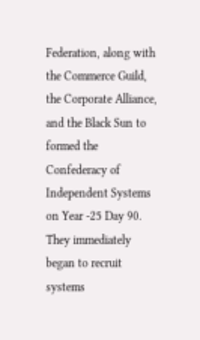Federation, along with the Commerce Guild, the Corporate Alliance, and the Black Sun to formed the Confederacy of Independent Systems on Year -25 Day 90. They immediately began to recruit systems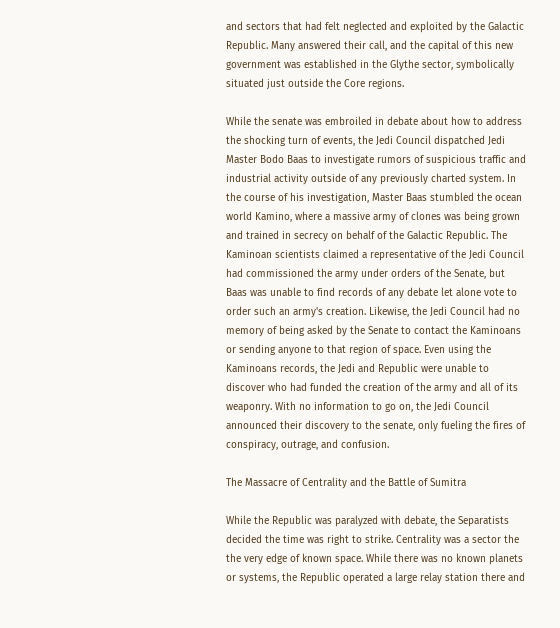and sectors that had felt neglected and exploited by the Galactic Republic. Many answered their call, and the capital of this new government was established in the Glythe sector, symbolically situated just outside the Core regions.

While the senate was embroiled in debate about how to address the shocking turn of events, the Jedi Council dispatched Jedi Master Bodo Baas to investigate rumors of suspicious traffic and industrial activity outside of any previously charted system. In the course of his investigation, Master Baas stumbled the ocean world Kamino, where a massive army of clones was being grown and trained in secrecy on behalf of the Galactic Republic. The Kaminoan scientists claimed a representative of the Jedi Council had commissioned the army under orders of the Senate, but Baas was unable to find records of any debate let alone vote to order such an army's creation. Likewise, the Jedi Council had no memory of being asked by the Senate to contact the Kaminoans or sending anyone to that region of space. Even using the Kaminoans records, the Jedi and Republic were unable to discover who had funded the creation of the army and all of its weaponry. With no information to go on, the Jedi Council announced their discovery to the senate, only fueling the fires of conspiracy, outrage, and confusion.

The Massacre of Centrality and the Battle of Sumitra

While the Republic was paralyzed with debate, the Separatists decided the time was right to strike. Centrality was a sector the the very edge of known space. While there was no known planets or systems, the Republic operated a large relay station there and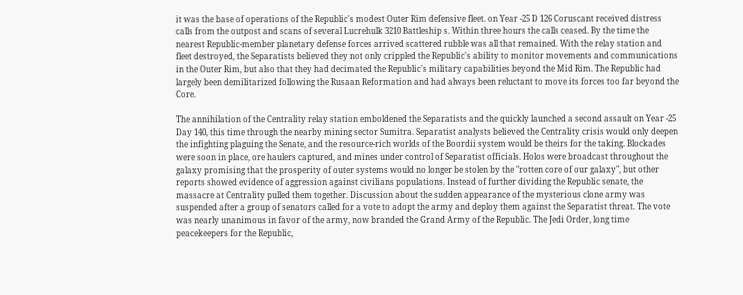it was the base of operations of the Republic's modest Outer Rim defensive fleet. on Year -25 D 126 Coruscant received distress calls from the outpost and scans of several Lucrehulk 3210 Battleship s. Within three hours the calls ceased. By the time the nearest Republic-member planetary defense forces arrived scattered rubble was all that remained. With the relay station and fleet destroyed, the Separatists believed they not only crippled the Republic's ability to monitor movements and communications in the Outer Rim, but also that they had decimated the Republic's military capabilities beyond the Mid Rim. The Republic had largely been demilitarized following the Rusaan Reformation and had always been reluctant to move its forces too far beyond the Core.

The annihilation of the Centrality relay station emboldened the Separatists and the quickly launched a second assault on Year -25 Day 140, this time through the nearby mining sector Sumitra. Separatist analysts believed the Centrality crisis would only deepen the infighting plaguing the Senate, and the resource-rich worlds of the Boordii system would be theirs for the taking. Blockades were soon in place, ore haulers captured, and mines under control of Separatist officials. Holos were broadcast throughout the galaxy promising that the prosperity of outer systems would no longer be stolen by the "rotten core of our galaxy", but other reports showed evidence of aggression against civilians populations. Instead of further dividing the Republic senate, the massacre at Centrality pulled them together. Discussion about the sudden appearance of the mysterious clone army was suspended after a group of senators called for a vote to adopt the army and deploy them against the Separatist threat. The vote was nearly unanimous in favor of the army, now branded the Grand Army of the Republic. The Jedi Order, long time peacekeepers for the Republic,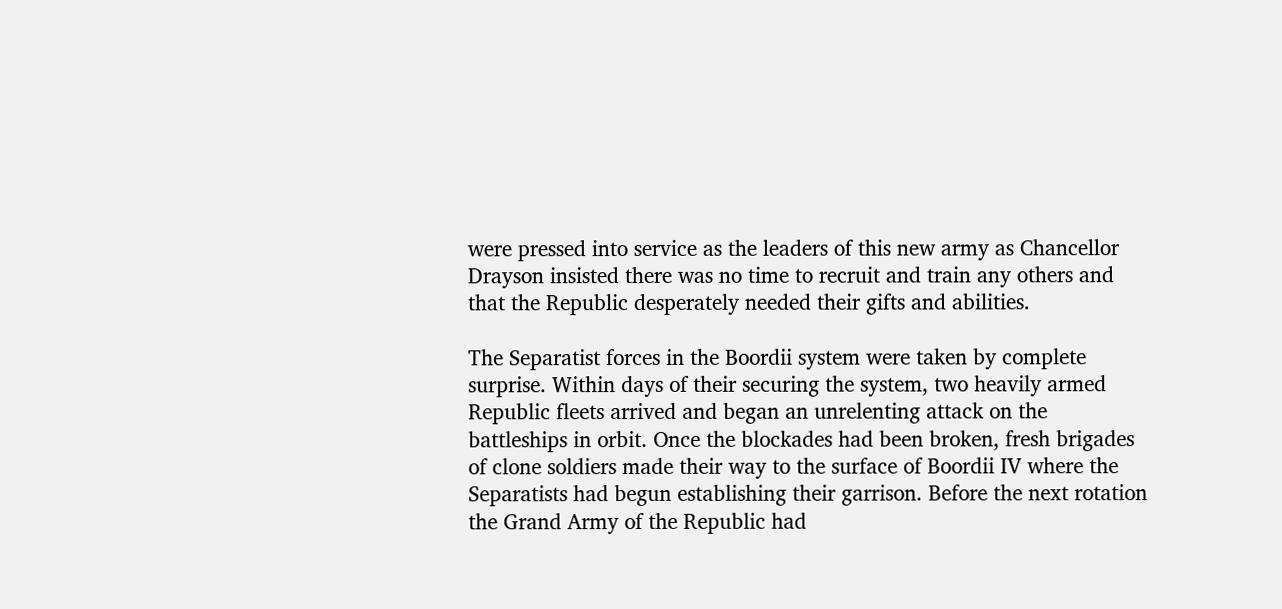were pressed into service as the leaders of this new army as Chancellor Drayson insisted there was no time to recruit and train any others and that the Republic desperately needed their gifts and abilities.

The Separatist forces in the Boordii system were taken by complete surprise. Within days of their securing the system, two heavily armed Republic fleets arrived and began an unrelenting attack on the battleships in orbit. Once the blockades had been broken, fresh brigades of clone soldiers made their way to the surface of Boordii IV where the Separatists had begun establishing their garrison. Before the next rotation the Grand Army of the Republic had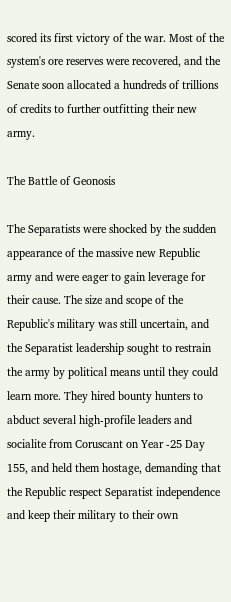scored its first victory of the war. Most of the system's ore reserves were recovered, and the Senate soon allocated a hundreds of trillions of credits to further outfitting their new army.

The Battle of Geonosis

The Separatists were shocked by the sudden appearance of the massive new Republic army and were eager to gain leverage for their cause. The size and scope of the Republic's military was still uncertain, and the Separatist leadership sought to restrain the army by political means until they could learn more. They hired bounty hunters to abduct several high-profile leaders and socialite from Coruscant on Year -25 Day 155, and held them hostage, demanding that the Republic respect Separatist independence and keep their military to their own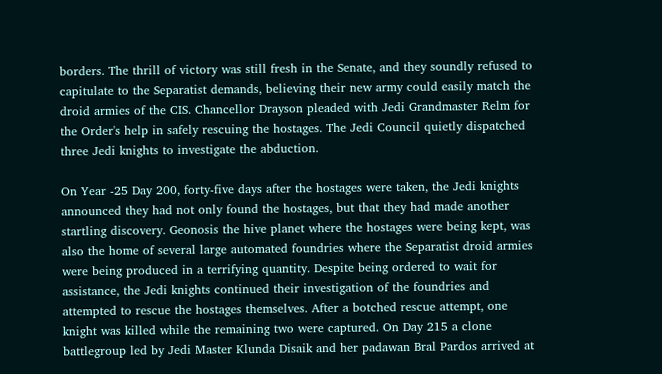borders. The thrill of victory was still fresh in the Senate, and they soundly refused to capitulate to the Separatist demands, believing their new army could easily match the droid armies of the CIS. Chancellor Drayson pleaded with Jedi Grandmaster Relm for the Order's help in safely rescuing the hostages. The Jedi Council quietly dispatched three Jedi knights to investigate the abduction.

On Year -25 Day 200, forty-five days after the hostages were taken, the Jedi knights announced they had not only found the hostages, but that they had made another startling discovery. Geonosis the hive planet where the hostages were being kept, was also the home of several large automated foundries where the Separatist droid armies were being produced in a terrifying quantity. Despite being ordered to wait for assistance, the Jedi knights continued their investigation of the foundries and attempted to rescue the hostages themselves. After a botched rescue attempt, one knight was killed while the remaining two were captured. On Day 215 a clone battlegroup led by Jedi Master Klunda Disaik and her padawan Bral Pardos arrived at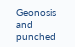Geonosis and punched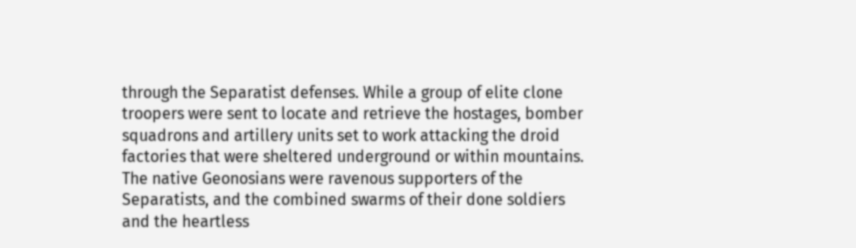through the Separatist defenses. While a group of elite clone troopers were sent to locate and retrieve the hostages, bomber squadrons and artillery units set to work attacking the droid factories that were sheltered underground or within mountains. The native Geonosians were ravenous supporters of the Separatists, and the combined swarms of their done soldiers and the heartless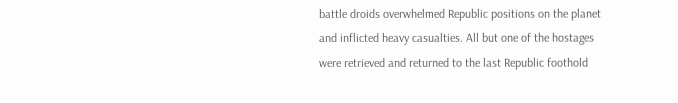battle droids overwhelmed Republic positions on the planet and inflicted heavy casualties. All but one of the hostages were retrieved and returned to the last Republic foothold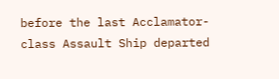before the last Acclamator-class Assault Ship departed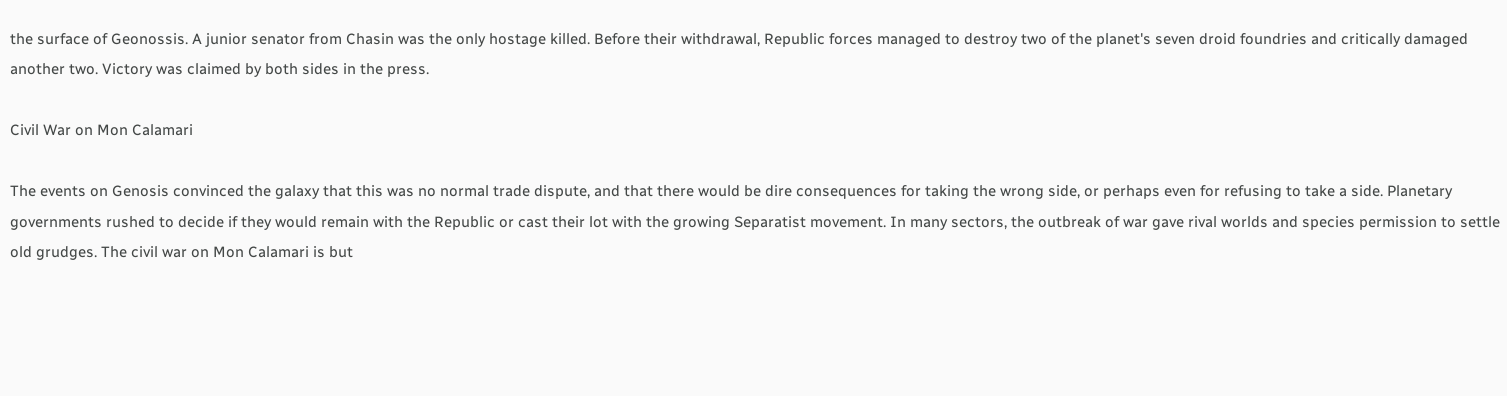the surface of Geonossis. A junior senator from Chasin was the only hostage killed. Before their withdrawal, Republic forces managed to destroy two of the planet's seven droid foundries and critically damaged another two. Victory was claimed by both sides in the press.

Civil War on Mon Calamari

The events on Genosis convinced the galaxy that this was no normal trade dispute, and that there would be dire consequences for taking the wrong side, or perhaps even for refusing to take a side. Planetary governments rushed to decide if they would remain with the Republic or cast their lot with the growing Separatist movement. In many sectors, the outbreak of war gave rival worlds and species permission to settle old grudges. The civil war on Mon Calamari is but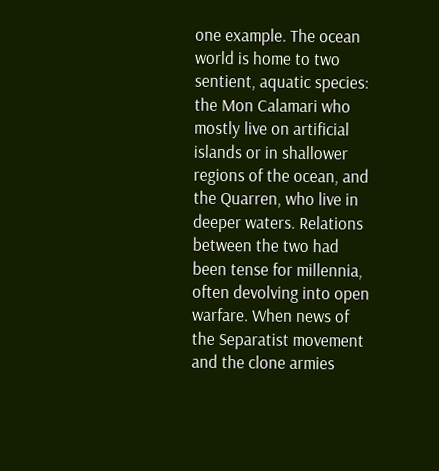one example. The ocean world is home to two sentient, aquatic species: the Mon Calamari who mostly live on artificial islands or in shallower regions of the ocean, and the Quarren, who live in deeper waters. Relations between the two had been tense for millennia, often devolving into open warfare. When news of the Separatist movement and the clone armies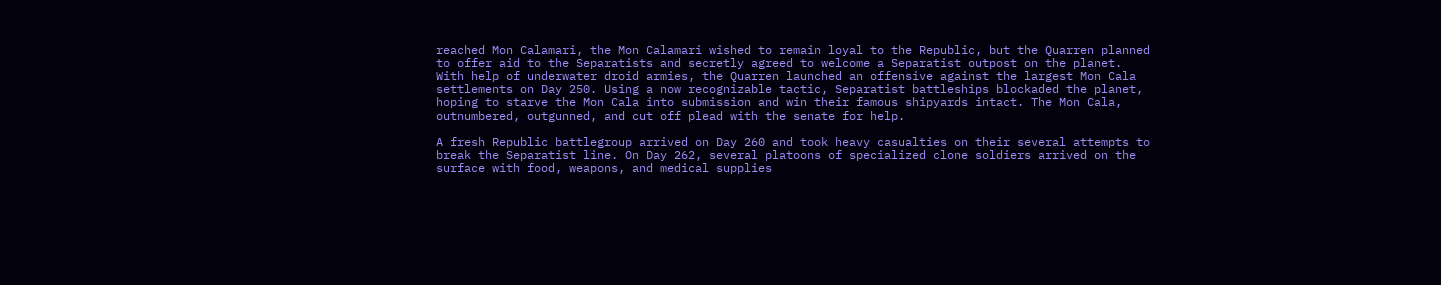reached Mon Calamari, the Mon Calamari wished to remain loyal to the Republic, but the Quarren planned to offer aid to the Separatists and secretly agreed to welcome a Separatist outpost on the planet. With help of underwater droid armies, the Quarren launched an offensive against the largest Mon Cala settlements on Day 250. Using a now recognizable tactic, Separatist battleships blockaded the planet, hoping to starve the Mon Cala into submission and win their famous shipyards intact. The Mon Cala, outnumbered, outgunned, and cut off plead with the senate for help.

A fresh Republic battlegroup arrived on Day 260 and took heavy casualties on their several attempts to break the Separatist line. On Day 262, several platoons of specialized clone soldiers arrived on the surface with food, weapons, and medical supplies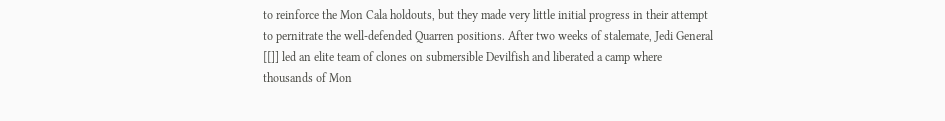to reinforce the Mon Cala holdouts, but they made very little initial progress in their attempt to pernitrate the well-defended Quarren positions. After two weeks of stalemate, Jedi General [[]] led an elite team of clones on submersible Devilfish and liberated a camp where thousands of Mon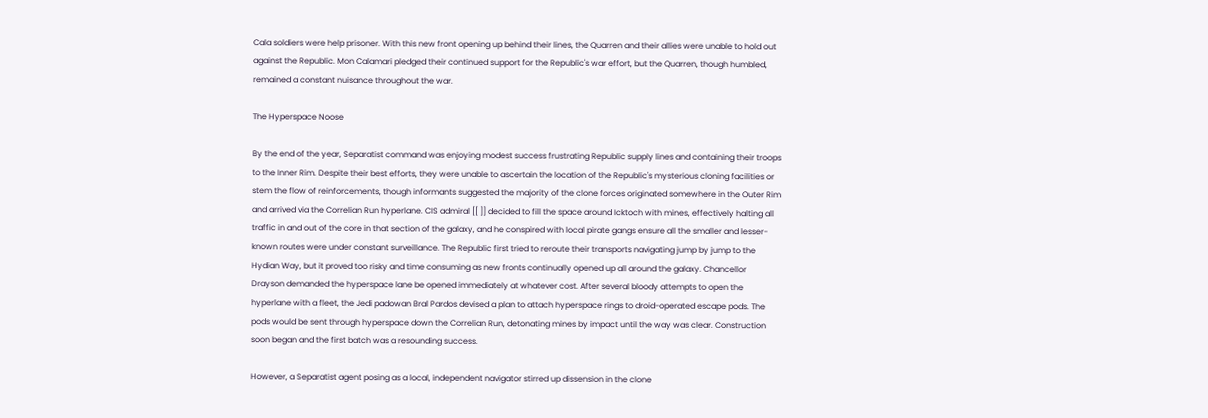Cala soldiers were help prisoner. With this new front opening up behind their lines, the Quarren and their allies were unable to hold out against the Republic. Mon Calamari pledged their continued support for the Republic's war effort, but the Quarren, though humbled, remained a constant nuisance throughout the war.

The Hyperspace Noose

By the end of the year, Separatist command was enjoying modest success frustrating Republic supply lines and containing their troops to the Inner Rim. Despite their best efforts, they were unable to ascertain the location of the Republic's mysterious cloning facilities or stem the flow of reinforcements, though informants suggested the majority of the clone forces originated somewhere in the Outer Rim and arrived via the Correlian Run hyperlane. CIS admiral [[ ]] decided to fill the space around Icktoch with mines, effectively halting all traffic in and out of the core in that section of the galaxy, and he conspired with local pirate gangs ensure all the smaller and lesser-known routes were under constant surveillance. The Republic first tried to reroute their transports navigating jump by jump to the Hydian Way, but it proved too risky and time consuming as new fronts continually opened up all around the galaxy. Chancellor Drayson demanded the hyperspace lane be opened immediately at whatever cost. After several bloody attempts to open the hyperlane with a fleet, the Jedi padowan Bral Pardos devised a plan to attach hyperspace rings to droid-operated escape pods. The pods would be sent through hyperspace down the Correlian Run, detonating mines by impact until the way was clear. Construction soon began and the first batch was a resounding success.

However, a Separatist agent posing as a local, independent navigator stirred up dissension in the clone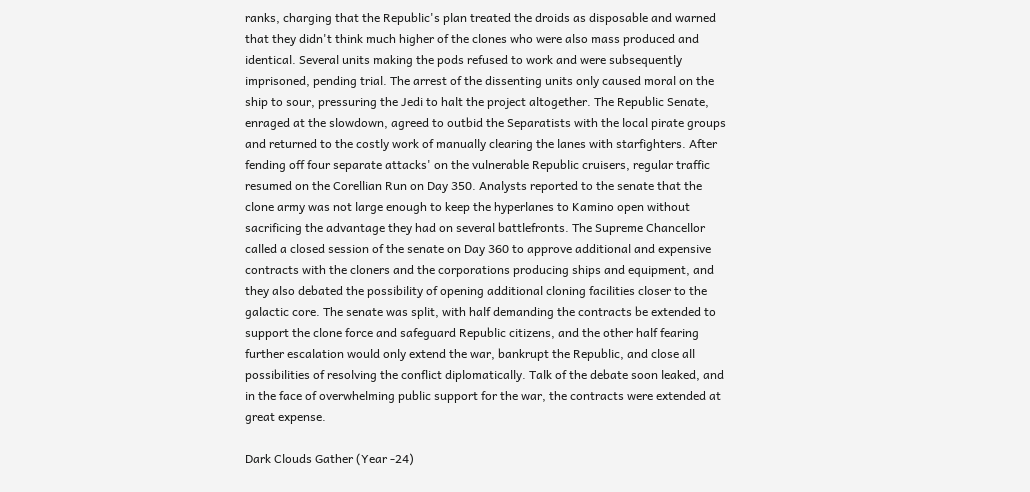ranks, charging that the Republic's plan treated the droids as disposable and warned that they didn't think much higher of the clones who were also mass produced and identical. Several units making the pods refused to work and were subsequently imprisoned, pending trial. The arrest of the dissenting units only caused moral on the ship to sour, pressuring the Jedi to halt the project altogether. The Republic Senate, enraged at the slowdown, agreed to outbid the Separatists with the local pirate groups and returned to the costly work of manually clearing the lanes with starfighters. After fending off four separate attacks' on the vulnerable Republic cruisers, regular traffic resumed on the Corellian Run on Day 350. Analysts reported to the senate that the clone army was not large enough to keep the hyperlanes to Kamino open without sacrificing the advantage they had on several battlefronts. The Supreme Chancellor called a closed session of the senate on Day 360 to approve additional and expensive contracts with the cloners and the corporations producing ships and equipment, and they also debated the possibility of opening additional cloning facilities closer to the galactic core. The senate was split, with half demanding the contracts be extended to support the clone force and safeguard Republic citizens, and the other half fearing further escalation would only extend the war, bankrupt the Republic, and close all possibilities of resolving the conflict diplomatically. Talk of the debate soon leaked, and in the face of overwhelming public support for the war, the contracts were extended at great expense.

Dark Clouds Gather (Year -24)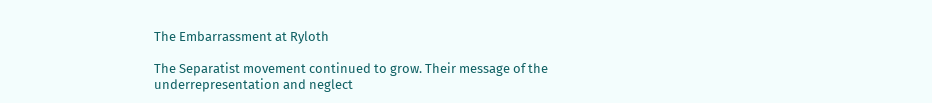The Embarrassment at Ryloth

The Separatist movement continued to grow. Their message of the underrepresentation and neglect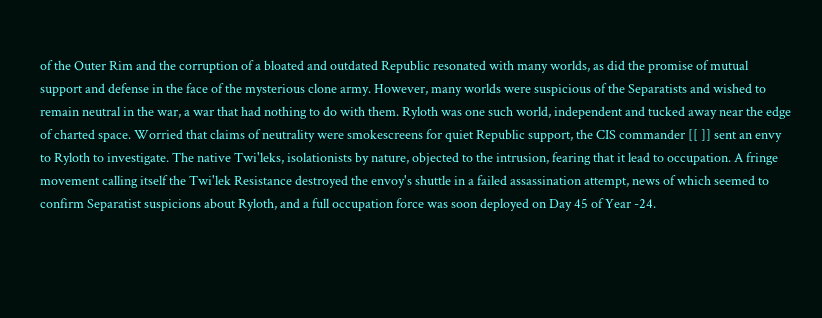of the Outer Rim and the corruption of a bloated and outdated Republic resonated with many worlds, as did the promise of mutual support and defense in the face of the mysterious clone army. However, many worlds were suspicious of the Separatists and wished to remain neutral in the war, a war that had nothing to do with them. Ryloth was one such world, independent and tucked away near the edge of charted space. Worried that claims of neutrality were smokescreens for quiet Republic support, the CIS commander [[ ]] sent an envy to Ryloth to investigate. The native Twi'leks, isolationists by nature, objected to the intrusion, fearing that it lead to occupation. A fringe movement calling itself the Twi'lek Resistance destroyed the envoy's shuttle in a failed assassination attempt, news of which seemed to confirm Separatist suspicions about Ryloth, and a full occupation force was soon deployed on Day 45 of Year -24.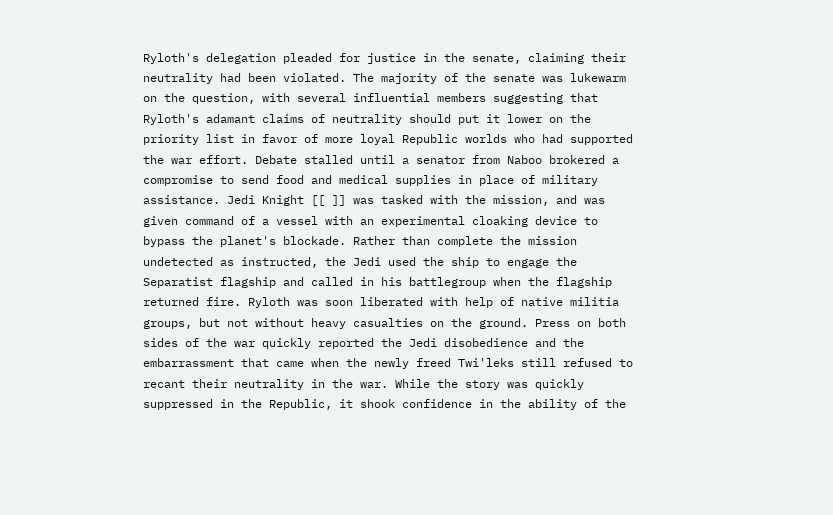Ryloth's delegation pleaded for justice in the senate, claiming their neutrality had been violated. The majority of the senate was lukewarm on the question, with several influential members suggesting that Ryloth's adamant claims of neutrality should put it lower on the priority list in favor of more loyal Republic worlds who had supported the war effort. Debate stalled until a senator from Naboo brokered a compromise to send food and medical supplies in place of military assistance. Jedi Knight [[ ]] was tasked with the mission, and was given command of a vessel with an experimental cloaking device to bypass the planet's blockade. Rather than complete the mission undetected as instructed, the Jedi used the ship to engage the Separatist flagship and called in his battlegroup when the flagship returned fire. Ryloth was soon liberated with help of native militia groups, but not without heavy casualties on the ground. Press on both sides of the war quickly reported the Jedi disobedience and the embarrassment that came when the newly freed Twi'leks still refused to recant their neutrality in the war. While the story was quickly suppressed in the Republic, it shook confidence in the ability of the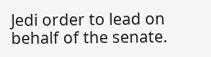Jedi order to lead on behalf of the senate.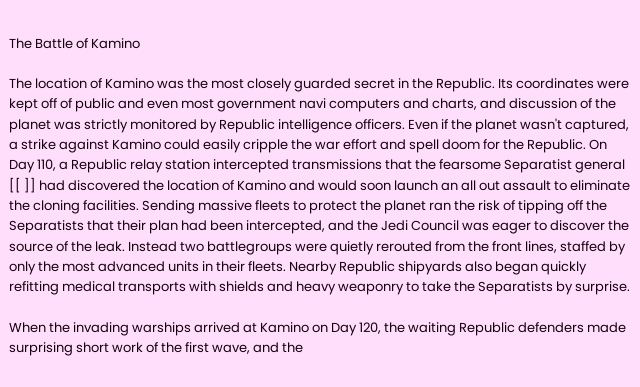The Battle of Kamino

The location of Kamino was the most closely guarded secret in the Republic. Its coordinates were kept off of public and even most government navi computers and charts, and discussion of the planet was strictly monitored by Republic intelligence officers. Even if the planet wasn't captured, a strike against Kamino could easily cripple the war effort and spell doom for the Republic. On Day 110, a Republic relay station intercepted transmissions that the fearsome Separatist general [[ ]] had discovered the location of Kamino and would soon launch an all out assault to eliminate the cloning facilities. Sending massive fleets to protect the planet ran the risk of tipping off the Separatists that their plan had been intercepted, and the Jedi Council was eager to discover the source of the leak. Instead two battlegroups were quietly rerouted from the front lines, staffed by only the most advanced units in their fleets. Nearby Republic shipyards also began quickly refitting medical transports with shields and heavy weaponry to take the Separatists by surprise.

When the invading warships arrived at Kamino on Day 120, the waiting Republic defenders made surprising short work of the first wave, and the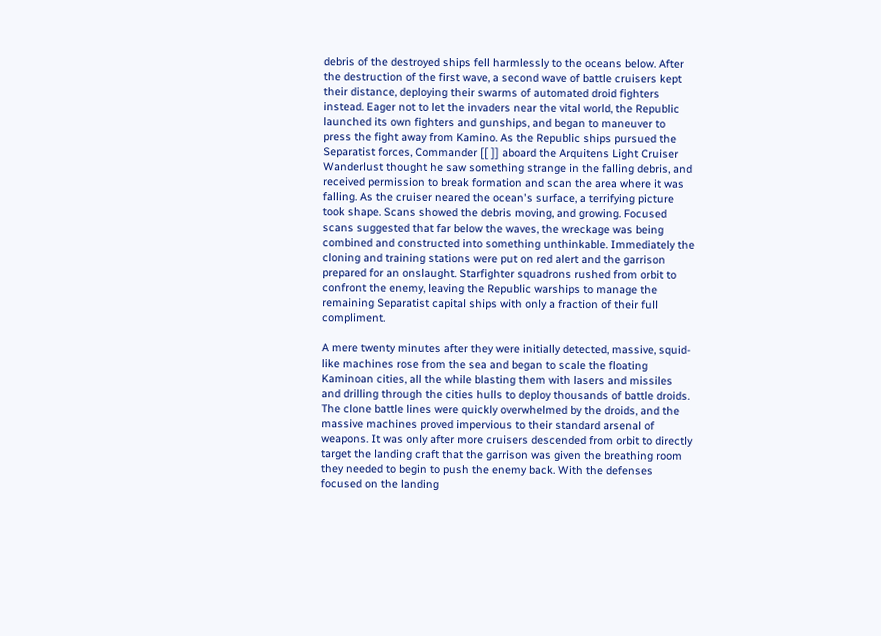debris of the destroyed ships fell harmlessly to the oceans below. After the destruction of the first wave, a second wave of battle cruisers kept their distance, deploying their swarms of automated droid fighters instead. Eager not to let the invaders near the vital world, the Republic launched its own fighters and gunships, and began to maneuver to press the fight away from Kamino. As the Republic ships pursued the Separatist forces, Commander [[ ]] aboard the Arquitens Light Cruiser Wanderlust thought he saw something strange in the falling debris, and received permission to break formation and scan the area where it was falling. As the cruiser neared the ocean's surface, a terrifying picture took shape. Scans showed the debris moving, and growing. Focused scans suggested that far below the waves, the wreckage was being combined and constructed into something unthinkable. Immediately the cloning and training stations were put on red alert and the garrison prepared for an onslaught. Starfighter squadrons rushed from orbit to confront the enemy, leaving the Republic warships to manage the remaining Separatist capital ships with only a fraction of their full compliment.

A mere twenty minutes after they were initially detected, massive, squid-like machines rose from the sea and began to scale the floating Kaminoan cities, all the while blasting them with lasers and missiles and drilling through the cities hulls to deploy thousands of battle droids. The clone battle lines were quickly overwhelmed by the droids, and the massive machines proved impervious to their standard arsenal of weapons. It was only after more cruisers descended from orbit to directly target the landing craft that the garrison was given the breathing room they needed to begin to push the enemy back. With the defenses focused on the landing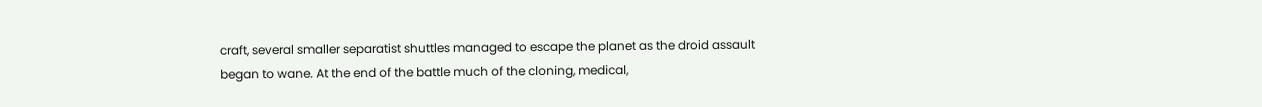craft, several smaller separatist shuttles managed to escape the planet as the droid assault began to wane. At the end of the battle much of the cloning, medical,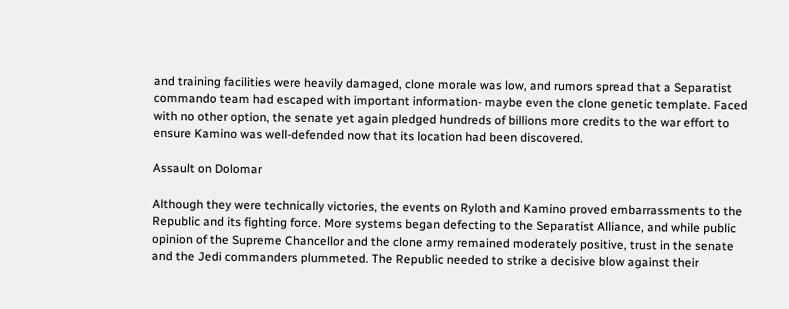and training facilities were heavily damaged, clone morale was low, and rumors spread that a Separatist commando team had escaped with important information- maybe even the clone genetic template. Faced with no other option, the senate yet again pledged hundreds of billions more credits to the war effort to ensure Kamino was well-defended now that its location had been discovered.

Assault on Dolomar

Although they were technically victories, the events on Ryloth and Kamino proved embarrassments to the Republic and its fighting force. More systems began defecting to the Separatist Alliance, and while public opinion of the Supreme Chancellor and the clone army remained moderately positive, trust in the senate and the Jedi commanders plummeted. The Republic needed to strike a decisive blow against their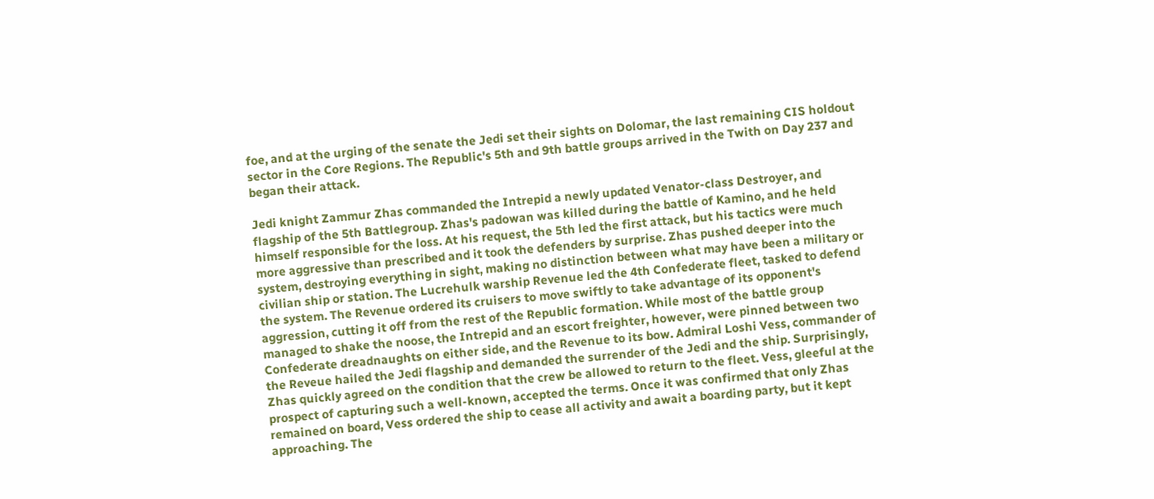foe, and at the urging of the senate the Jedi set their sights on Dolomar, the last remaining CIS holdout sector in the Core Regions. The Republic's 5th and 9th battle groups arrived in the Twith on Day 237 and began their attack.

Jedi knight Zammur Zhas commanded the Intrepid a newly updated Venator-class Destroyer, and flagship of the 5th Battlegroup. Zhas's padowan was killed during the battle of Kamino, and he held himself responsible for the loss. At his request, the 5th led the first attack, but his tactics were much more aggressive than prescribed and it took the defenders by surprise. Zhas pushed deeper into the system, destroying everything in sight, making no distinction between what may have been a military or civilian ship or station. The Lucrehulk warship Revenue led the 4th Confederate fleet, tasked to defend the system. The Revenue ordered its cruisers to move swiftly to take advantage of its opponent's aggression, cutting it off from the rest of the Republic formation. While most of the battle group managed to shake the noose, the Intrepid and an escort freighter, however, were pinned between two Confederate dreadnaughts on either side, and the Revenue to its bow. Admiral Loshi Vess, commander of the Reveue hailed the Jedi flagship and demanded the surrender of the Jedi and the ship. Surprisingly, Zhas quickly agreed on the condition that the crew be allowed to return to the fleet. Vess, gleeful at the prospect of capturing such a well-known, accepted the terms. Once it was confirmed that only Zhas remained on board, Vess ordered the ship to cease all activity and await a boarding party, but it kept approaching. The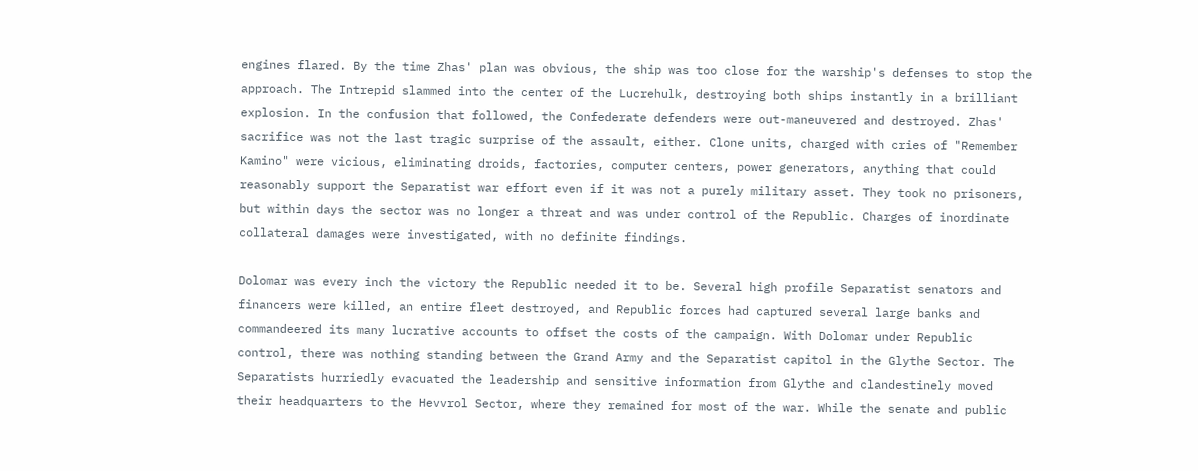engines flared. By the time Zhas' plan was obvious, the ship was too close for the warship's defenses to stop the approach. The Intrepid slammed into the center of the Lucrehulk, destroying both ships instantly in a brilliant explosion. In the confusion that followed, the Confederate defenders were out-maneuvered and destroyed. Zhas' sacrifice was not the last tragic surprise of the assault, either. Clone units, charged with cries of "Remember Kamino" were vicious, eliminating droids, factories, computer centers, power generators, anything that could reasonably support the Separatist war effort even if it was not a purely military asset. They took no prisoners, but within days the sector was no longer a threat and was under control of the Republic. Charges of inordinate collateral damages were investigated, with no definite findings.

Dolomar was every inch the victory the Republic needed it to be. Several high profile Separatist senators and financers were killed, an entire fleet destroyed, and Republic forces had captured several large banks and commandeered its many lucrative accounts to offset the costs of the campaign. With Dolomar under Republic control, there was nothing standing between the Grand Army and the Separatist capitol in the Glythe Sector. The Separatists hurriedly evacuated the leadership and sensitive information from Glythe and clandestinely moved their headquarters to the Hevvrol Sector, where they remained for most of the war. While the senate and public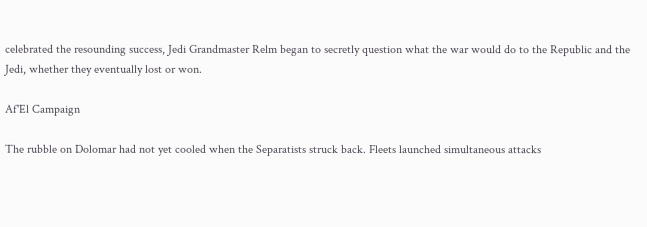celebrated the resounding success, Jedi Grandmaster Relm began to secretly question what the war would do to the Republic and the Jedi, whether they eventually lost or won.

Af'El Campaign

The rubble on Dolomar had not yet cooled when the Separatists struck back. Fleets launched simultaneous attacks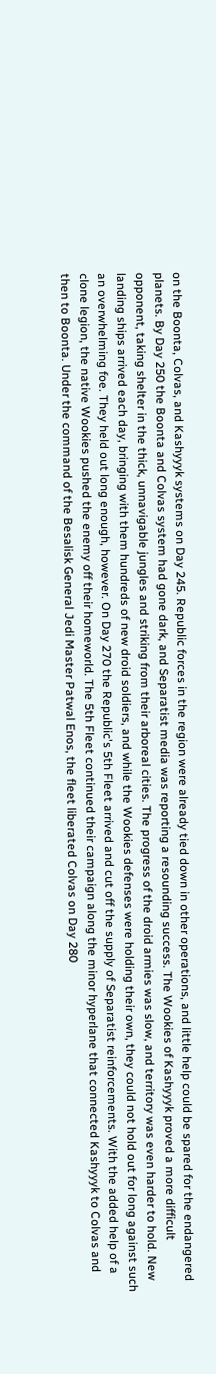on the Boonta, Colvas, and Kashyyyk systems on Day 245. Republic forces in the region were already tied down in other operations, and little help could be spared for the endangered planets. By Day 250 the Boonta and Colvas system had gone dark, and Separatist media was reporting a resounding success. The Wookies of Kashyyyk proved a more difficult opponent, taking shelter in the thick, unnavigable jungles and striking from their arboreal cities. The progress of the droid armies was slow, and territory was even harder to hold. New landing ships arrived each day, bringing with them hundreds of new droid soldiers, and while the Wookies defenses were holding their own, they could not hold out for long against such an overwhelming foe. They held out long enough, however. On Day 270 the Republic's 5th Fleet arrived and cut off the supply of Separatist reinforcements. With the added help of a clone legion, the native Wookies pushed the enemy off their homeworld. The 5th Fleet continued their campaign along the minor hyperlane that connected Kashyyyk to Colvas and then to Boonta. Under the command of the Besalisk General Jedi Master Patwal Enos, the fleet liberated Colvas on Day 280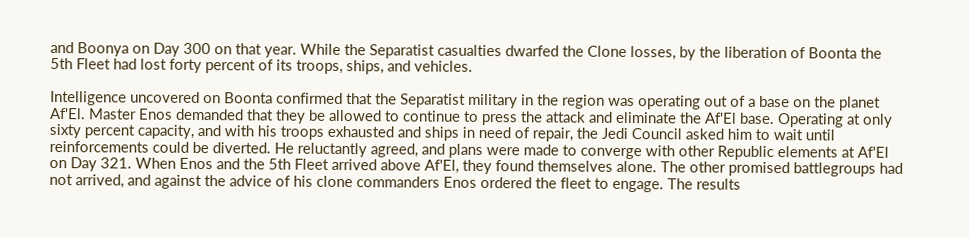and Boonya on Day 300 on that year. While the Separatist casualties dwarfed the Clone losses, by the liberation of Boonta the 5th Fleet had lost forty percent of its troops, ships, and vehicles.

Intelligence uncovered on Boonta confirmed that the Separatist military in the region was operating out of a base on the planet Af'El. Master Enos demanded that they be allowed to continue to press the attack and eliminate the Af'El base. Operating at only sixty percent capacity, and with his troops exhausted and ships in need of repair, the Jedi Council asked him to wait until reinforcements could be diverted. He reluctantly agreed, and plans were made to converge with other Republic elements at Af'El on Day 321. When Enos and the 5th Fleet arrived above Af'El, they found themselves alone. The other promised battlegroups had not arrived, and against the advice of his clone commanders Enos ordered the fleet to engage. The results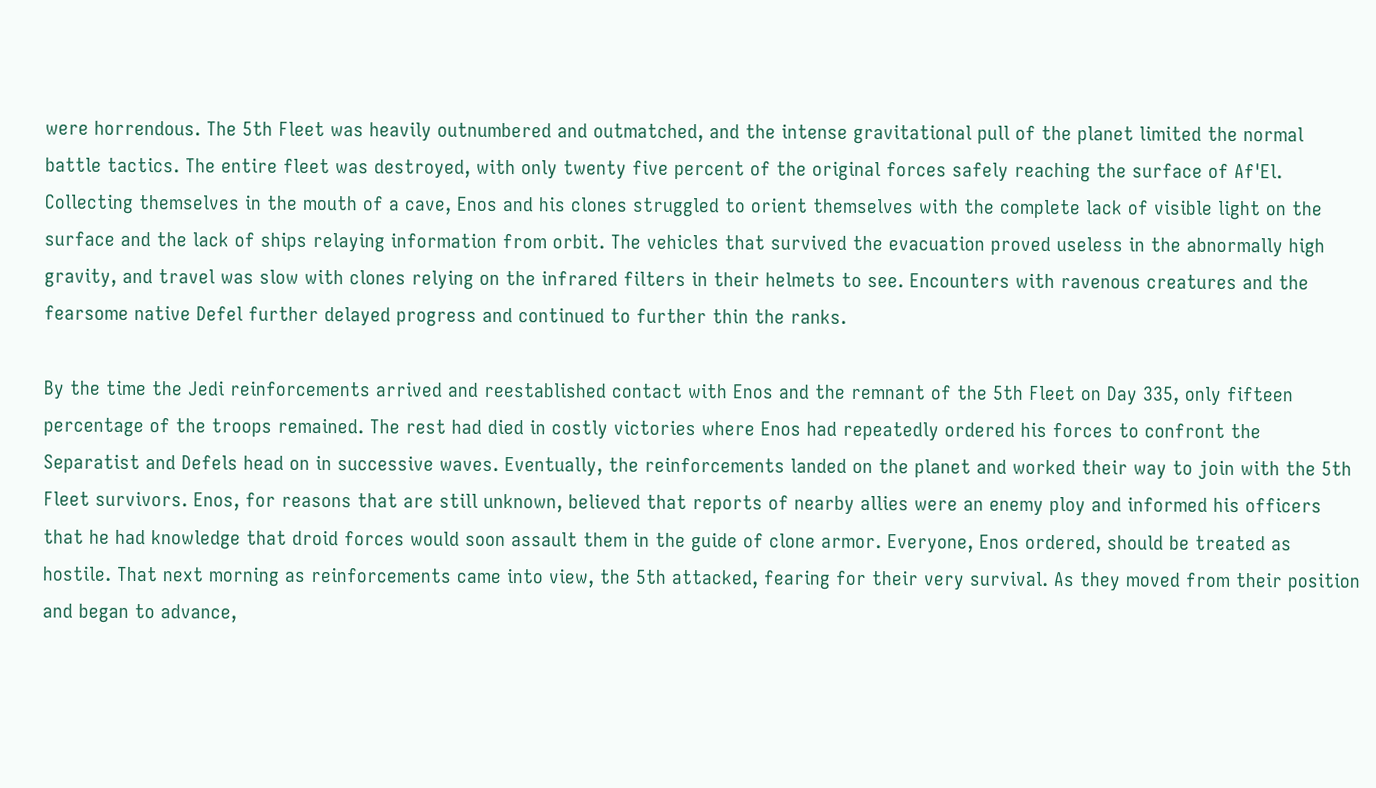were horrendous. The 5th Fleet was heavily outnumbered and outmatched, and the intense gravitational pull of the planet limited the normal battle tactics. The entire fleet was destroyed, with only twenty five percent of the original forces safely reaching the surface of Af'El. Collecting themselves in the mouth of a cave, Enos and his clones struggled to orient themselves with the complete lack of visible light on the surface and the lack of ships relaying information from orbit. The vehicles that survived the evacuation proved useless in the abnormally high gravity, and travel was slow with clones relying on the infrared filters in their helmets to see. Encounters with ravenous creatures and the fearsome native Defel further delayed progress and continued to further thin the ranks.

By the time the Jedi reinforcements arrived and reestablished contact with Enos and the remnant of the 5th Fleet on Day 335, only fifteen percentage of the troops remained. The rest had died in costly victories where Enos had repeatedly ordered his forces to confront the Separatist and Defels head on in successive waves. Eventually, the reinforcements landed on the planet and worked their way to join with the 5th Fleet survivors. Enos, for reasons that are still unknown, believed that reports of nearby allies were an enemy ploy and informed his officers that he had knowledge that droid forces would soon assault them in the guide of clone armor. Everyone, Enos ordered, should be treated as hostile. That next morning as reinforcements came into view, the 5th attacked, fearing for their very survival. As they moved from their position and began to advance,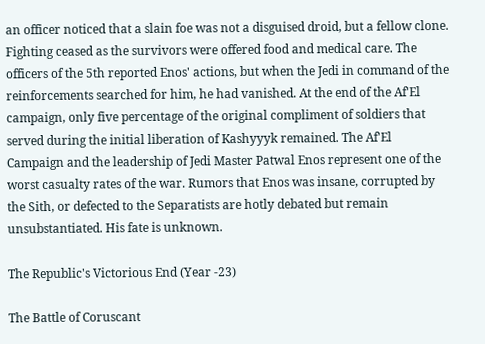an officer noticed that a slain foe was not a disguised droid, but a fellow clone. Fighting ceased as the survivors were offered food and medical care. The officers of the 5th reported Enos' actions, but when the Jedi in command of the reinforcements searched for him, he had vanished. At the end of the Af'El campaign, only five percentage of the original compliment of soldiers that served during the initial liberation of Kashyyyk remained. The Af'El Campaign and the leadership of Jedi Master Patwal Enos represent one of the worst casualty rates of the war. Rumors that Enos was insane, corrupted by the Sith, or defected to the Separatists are hotly debated but remain unsubstantiated. His fate is unknown.

The Republic's Victorious End (Year -23)

The Battle of Coruscant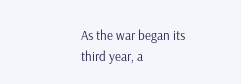As the war began its third year, a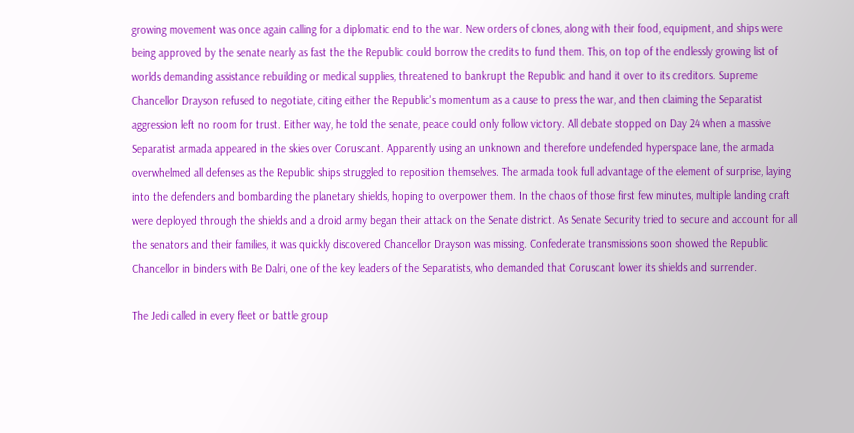growing movement was once again calling for a diplomatic end to the war. New orders of clones, along with their food, equipment, and ships were being approved by the senate nearly as fast the the Republic could borrow the credits to fund them. This, on top of the endlessly growing list of worlds demanding assistance rebuilding or medical supplies, threatened to bankrupt the Republic and hand it over to its creditors. Supreme Chancellor Drayson refused to negotiate, citing either the Republic's momentum as a cause to press the war, and then claiming the Separatist aggression left no room for trust. Either way, he told the senate, peace could only follow victory. All debate stopped on Day 24 when a massive Separatist armada appeared in the skies over Coruscant. Apparently using an unknown and therefore undefended hyperspace lane, the armada overwhelmed all defenses as the Republic ships struggled to reposition themselves. The armada took full advantage of the element of surprise, laying into the defenders and bombarding the planetary shields, hoping to overpower them. In the chaos of those first few minutes, multiple landing craft were deployed through the shields and a droid army began their attack on the Senate district. As Senate Security tried to secure and account for all the senators and their families, it was quickly discovered Chancellor Drayson was missing. Confederate transmissions soon showed the Republic Chancellor in binders with Be Dalri, one of the key leaders of the Separatists, who demanded that Coruscant lower its shields and surrender.

The Jedi called in every fleet or battle group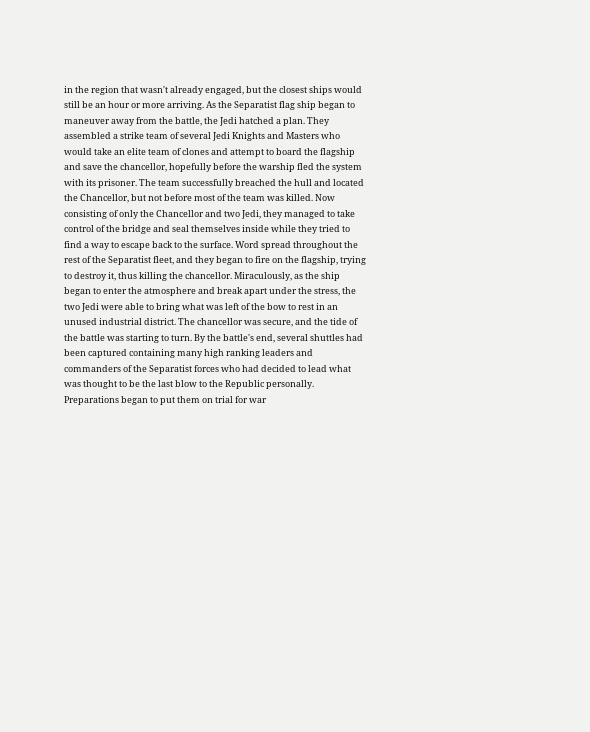in the region that wasn't already engaged, but the closest ships would still be an hour or more arriving. As the Separatist flag ship began to maneuver away from the battle, the Jedi hatched a plan. They assembled a strike team of several Jedi Knights and Masters who would take an elite team of clones and attempt to board the flagship and save the chancellor, hopefully before the warship fled the system with its prisoner. The team successfully breached the hull and located the Chancellor, but not before most of the team was killed. Now consisting of only the Chancellor and two Jedi, they managed to take control of the bridge and seal themselves inside while they tried to find a way to escape back to the surface. Word spread throughout the rest of the Separatist fleet, and they began to fire on the flagship, trying to destroy it, thus killing the chancellor. Miraculously, as the ship began to enter the atmosphere and break apart under the stress, the two Jedi were able to bring what was left of the bow to rest in an unused industrial district. The chancellor was secure, and the tide of the battle was starting to turn. By the battle's end, several shuttles had been captured containing many high ranking leaders and commanders of the Separatist forces who had decided to lead what was thought to be the last blow to the Republic personally. Preparations began to put them on trial for war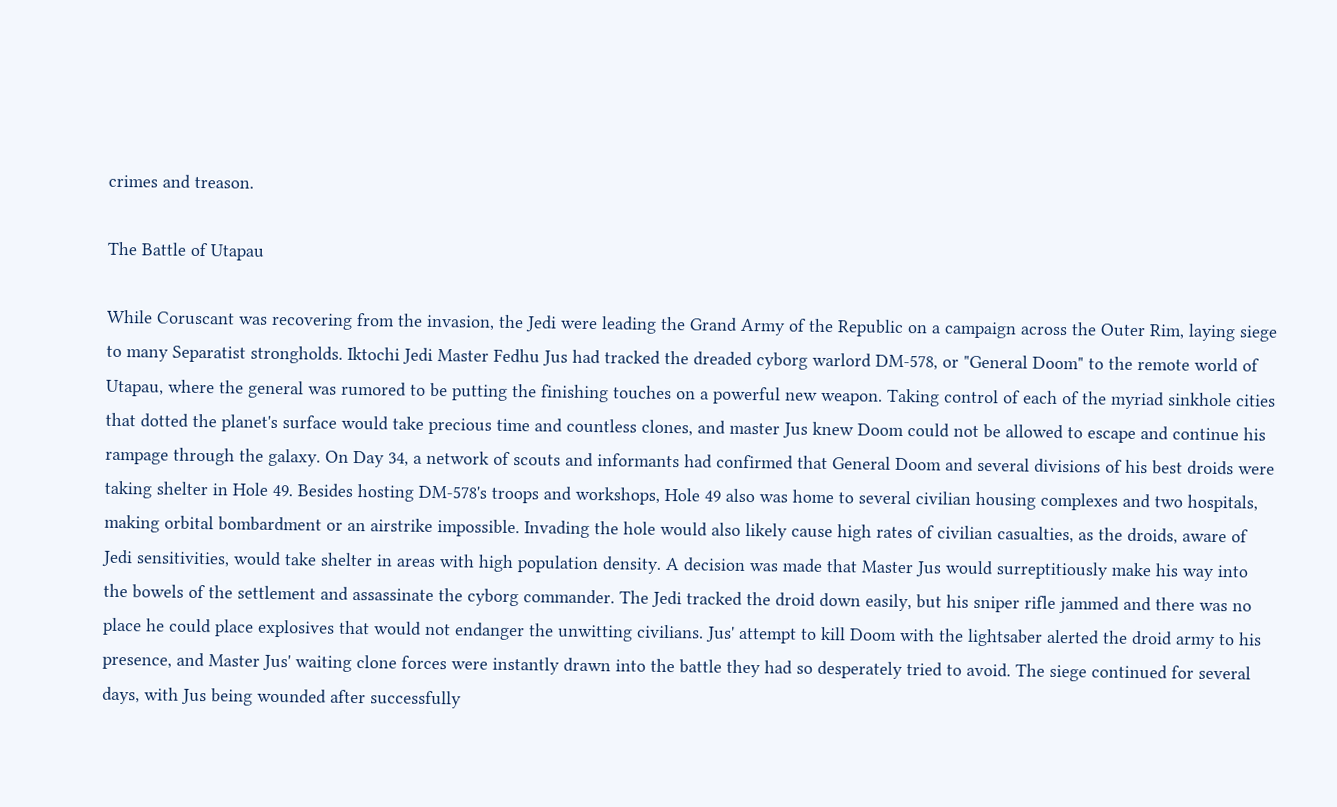crimes and treason.

The Battle of Utapau

While Coruscant was recovering from the invasion, the Jedi were leading the Grand Army of the Republic on a campaign across the Outer Rim, laying siege to many Separatist strongholds. Iktochi Jedi Master Fedhu Jus had tracked the dreaded cyborg warlord DM-578, or "General Doom" to the remote world of Utapau, where the general was rumored to be putting the finishing touches on a powerful new weapon. Taking control of each of the myriad sinkhole cities that dotted the planet's surface would take precious time and countless clones, and master Jus knew Doom could not be allowed to escape and continue his rampage through the galaxy. On Day 34, a network of scouts and informants had confirmed that General Doom and several divisions of his best droids were taking shelter in Hole 49. Besides hosting DM-578's troops and workshops, Hole 49 also was home to several civilian housing complexes and two hospitals, making orbital bombardment or an airstrike impossible. Invading the hole would also likely cause high rates of civilian casualties, as the droids, aware of Jedi sensitivities, would take shelter in areas with high population density. A decision was made that Master Jus would surreptitiously make his way into the bowels of the settlement and assassinate the cyborg commander. The Jedi tracked the droid down easily, but his sniper rifle jammed and there was no place he could place explosives that would not endanger the unwitting civilians. Jus' attempt to kill Doom with the lightsaber alerted the droid army to his presence, and Master Jus' waiting clone forces were instantly drawn into the battle they had so desperately tried to avoid. The siege continued for several days, with Jus being wounded after successfully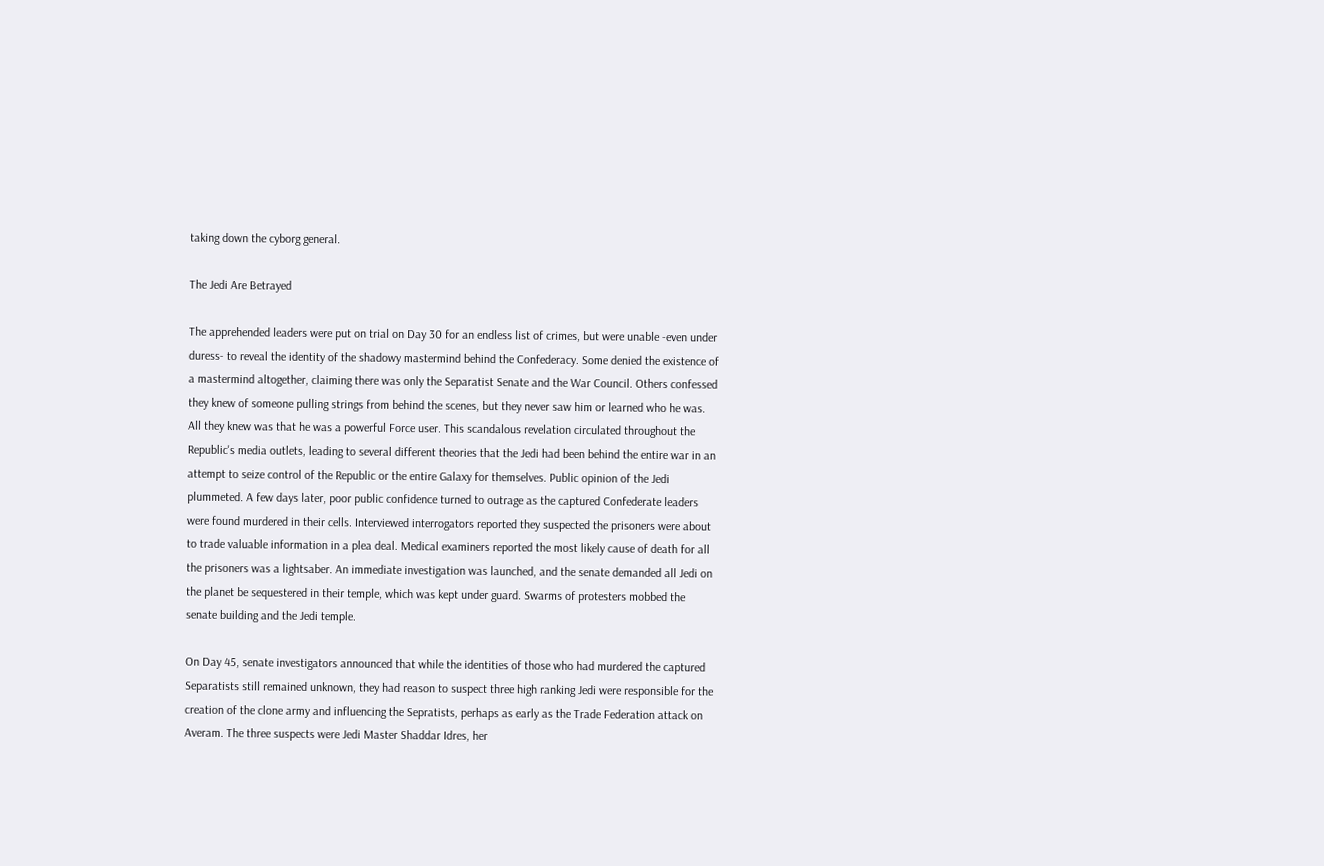taking down the cyborg general.

The Jedi Are Betrayed

The apprehended leaders were put on trial on Day 30 for an endless list of crimes, but were unable -even under duress- to reveal the identity of the shadowy mastermind behind the Confederacy. Some denied the existence of a mastermind altogether, claiming there was only the Separatist Senate and the War Council. Others confessed they knew of someone pulling strings from behind the scenes, but they never saw him or learned who he was. All they knew was that he was a powerful Force user. This scandalous revelation circulated throughout the Republic's media outlets, leading to several different theories that the Jedi had been behind the entire war in an attempt to seize control of the Republic or the entire Galaxy for themselves. Public opinion of the Jedi plummeted. A few days later, poor public confidence turned to outrage as the captured Confederate leaders were found murdered in their cells. Interviewed interrogators reported they suspected the prisoners were about to trade valuable information in a plea deal. Medical examiners reported the most likely cause of death for all the prisoners was a lightsaber. An immediate investigation was launched, and the senate demanded all Jedi on the planet be sequestered in their temple, which was kept under guard. Swarms of protesters mobbed the senate building and the Jedi temple.

On Day 45, senate investigators announced that while the identities of those who had murdered the captured Separatists still remained unknown, they had reason to suspect three high ranking Jedi were responsible for the creation of the clone army and influencing the Sepratists, perhaps as early as the Trade Federation attack on Averam. The three suspects were Jedi Master Shaddar Idres, her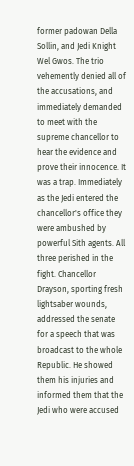former padowan Della Sollin, and Jedi Knight Wel Gwos. The trio vehemently denied all of the accusations, and immediately demanded to meet with the supreme chancellor to hear the evidence and prove their innocence. It was a trap. Immediately as the Jedi entered the chancellor's office they were ambushed by powerful Sith agents. All three perished in the fight. Chancellor Drayson, sporting fresh lightsaber wounds, addressed the senate for a speech that was broadcast to the whole Republic. He showed them his injuries and informed them that the Jedi who were accused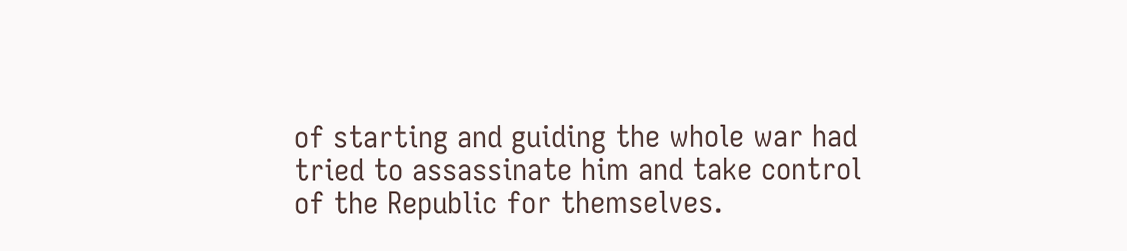of starting and guiding the whole war had tried to assassinate him and take control of the Republic for themselves.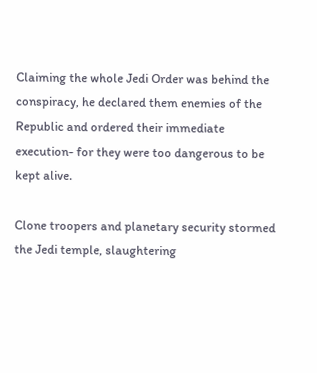Claiming the whole Jedi Order was behind the conspiracy, he declared them enemies of the Republic and ordered their immediate execution- for they were too dangerous to be kept alive.

Clone troopers and planetary security stormed the Jedi temple, slaughtering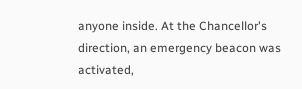anyone inside. At the Chancellor's direction, an emergency beacon was activated,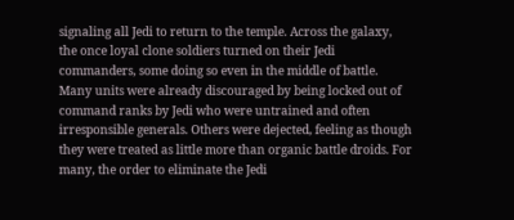signaling all Jedi to return to the temple. Across the galaxy, the once loyal clone soldiers turned on their Jedi commanders, some doing so even in the middle of battle. Many units were already discouraged by being locked out of command ranks by Jedi who were untrained and often irresponsible generals. Others were dejected, feeling as though they were treated as little more than organic battle droids. For many, the order to eliminate the Jedi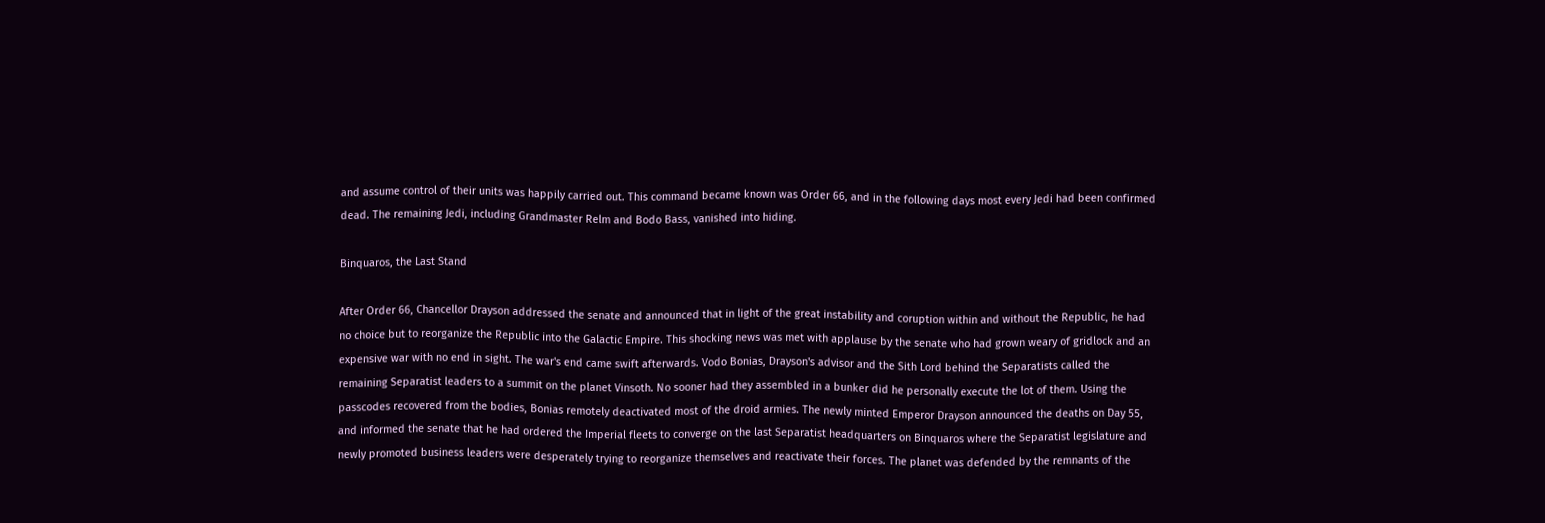and assume control of their units was happily carried out. This command became known was Order 66, and in the following days most every Jedi had been confirmed dead. The remaining Jedi, including Grandmaster Relm and Bodo Bass, vanished into hiding.

Binquaros, the Last Stand

After Order 66, Chancellor Drayson addressed the senate and announced that in light of the great instability and coruption within and without the Republic, he had no choice but to reorganize the Republic into the Galactic Empire. This shocking news was met with applause by the senate who had grown weary of gridlock and an expensive war with no end in sight. The war's end came swift afterwards. Vodo Bonias, Drayson's advisor and the Sith Lord behind the Separatists called the remaining Separatist leaders to a summit on the planet Vinsoth. No sooner had they assembled in a bunker did he personally execute the lot of them. Using the passcodes recovered from the bodies, Bonias remotely deactivated most of the droid armies. The newly minted Emperor Drayson announced the deaths on Day 55, and informed the senate that he had ordered the Imperial fleets to converge on the last Separatist headquarters on Binquaros where the Separatist legislature and newly promoted business leaders were desperately trying to reorganize themselves and reactivate their forces. The planet was defended by the remnants of the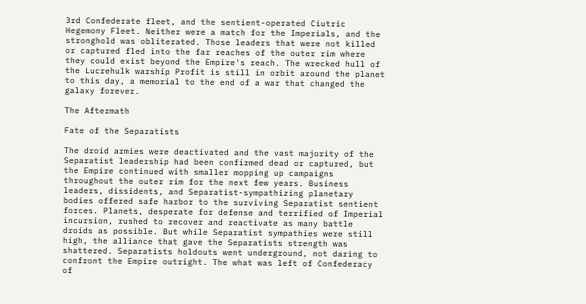3rd Confederate fleet, and the sentient-operated Ciutric Hegemony Fleet. Neither were a match for the Imperials, and the stronghold was obliterated. Those leaders that were not killed or captured fled into the far reaches of the outer rim where they could exist beyond the Empire's reach. The wrecked hull of the Lucrehulk warship Profit is still in orbit around the planet to this day, a memorial to the end of a war that changed the galaxy forever.

The Aftermath

Fate of the Separatists

The droid armies were deactivated and the vast majority of the Separatist leadership had been confirmed dead or captured, but the Empire continued with smaller mopping up campaigns throughout the outer rim for the next few years. Business leaders, dissidents, and Separatist-sympathizing planetary bodies offered safe harbor to the surviving Separatist sentient forces. Planets, desperate for defense and terrified of Imperial incursion, rushed to recover and reactivate as many battle droids as possible. But while Separatist sympathies were still high, the alliance that gave the Separatists strength was shattered. Separatists holdouts went underground, not daring to confront the Empire outright. The what was left of Confederacy of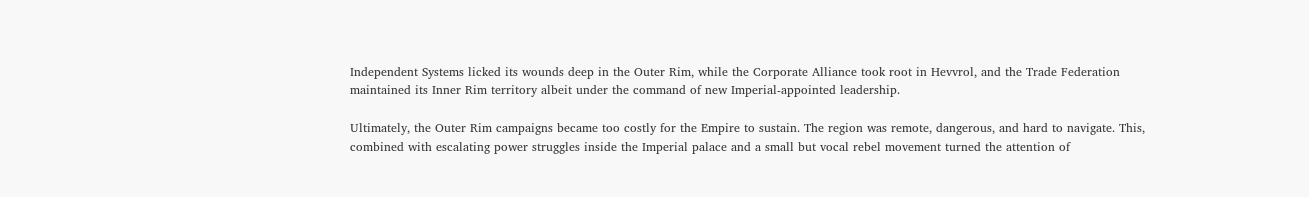Independent Systems licked its wounds deep in the Outer Rim, while the Corporate Alliance took root in Hevvrol, and the Trade Federation maintained its Inner Rim territory albeit under the command of new Imperial-appointed leadership.

Ultimately, the Outer Rim campaigns became too costly for the Empire to sustain. The region was remote, dangerous, and hard to navigate. This, combined with escalating power struggles inside the Imperial palace and a small but vocal rebel movement turned the attention of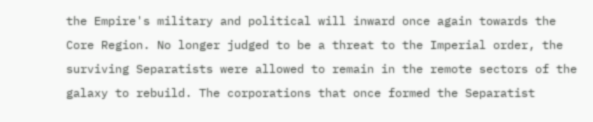the Empire's military and political will inward once again towards the Core Region. No longer judged to be a threat to the Imperial order, the surviving Separatists were allowed to remain in the remote sectors of the galaxy to rebuild. The corporations that once formed the Separatist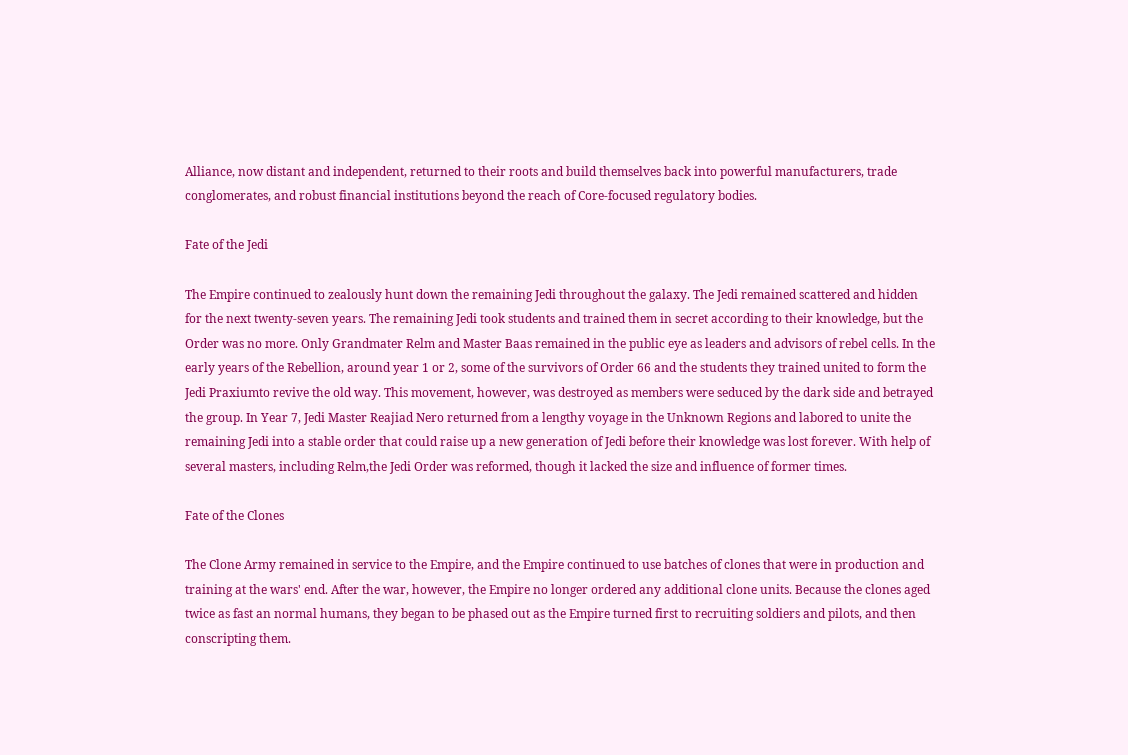Alliance, now distant and independent, returned to their roots and build themselves back into powerful manufacturers, trade conglomerates, and robust financial institutions beyond the reach of Core-focused regulatory bodies.

Fate of the Jedi

The Empire continued to zealously hunt down the remaining Jedi throughout the galaxy. The Jedi remained scattered and hidden for the next twenty-seven years. The remaining Jedi took students and trained them in secret according to their knowledge, but the Order was no more. Only Grandmater Relm and Master Baas remained in the public eye as leaders and advisors of rebel cells. In the early years of the Rebellion, around year 1 or 2, some of the survivors of Order 66 and the students they trained united to form the Jedi Praxiumto revive the old way. This movement, however, was destroyed as members were seduced by the dark side and betrayed the group. In Year 7, Jedi Master Reajiad Nero returned from a lengthy voyage in the Unknown Regions and labored to unite the remaining Jedi into a stable order that could raise up a new generation of Jedi before their knowledge was lost forever. With help of several masters, including Relm,the Jedi Order was reformed, though it lacked the size and influence of former times.

Fate of the Clones

The Clone Army remained in service to the Empire, and the Empire continued to use batches of clones that were in production and training at the wars' end. After the war, however, the Empire no longer ordered any additional clone units. Because the clones aged twice as fast an normal humans, they began to be phased out as the Empire turned first to recruiting soldiers and pilots, and then conscripting them.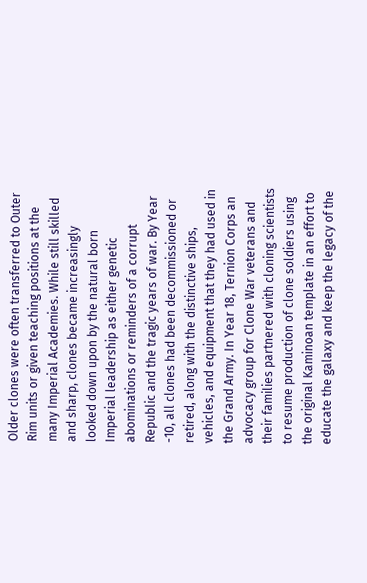Older clones were often transferred to Outer Rim units or given teaching positions at the many Imperial Academies. While still skilled and sharp, clones became increasingly looked down upon by the natural born Imperial leadership as either genetic abominations or reminders of a corrupt Republic and the tragic years of war. By Year -10, all clones had been decommissioned or retired, along with the distinctive ships, vehicles, and equipment that they had used in the Grand Army. In Year 18, Ternion Corps an advocacy group for Clone War veterans and their families partnered with cloning scientists to resume production of clone soldiers using the original Kaminoan template in an effort to educate the galaxy and keep the legacy of the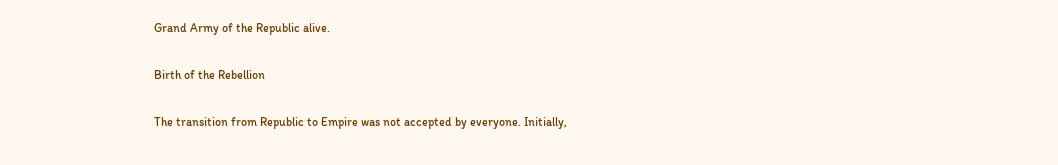Grand Army of the Republic alive.

Birth of the Rebellion

The transition from Republic to Empire was not accepted by everyone. Initially,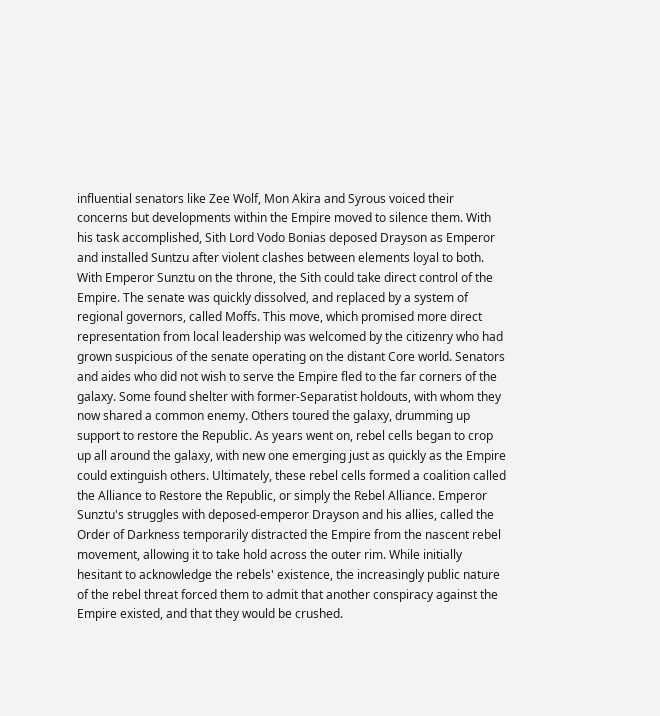influential senators like Zee Wolf, Mon Akira and Syrous voiced their concerns but developments within the Empire moved to silence them. With his task accomplished, Sith Lord Vodo Bonias deposed Drayson as Emperor and installed Suntzu after violent clashes between elements loyal to both. With Emperor Sunztu on the throne, the Sith could take direct control of the Empire. The senate was quickly dissolved, and replaced by a system of regional governors, called Moffs. This move, which promised more direct representation from local leadership was welcomed by the citizenry who had grown suspicious of the senate operating on the distant Core world. Senators and aides who did not wish to serve the Empire fled to the far corners of the galaxy. Some found shelter with former-Separatist holdouts, with whom they now shared a common enemy. Others toured the galaxy, drumming up support to restore the Republic. As years went on, rebel cells began to crop up all around the galaxy, with new one emerging just as quickly as the Empire could extinguish others. Ultimately, these rebel cells formed a coalition called the Alliance to Restore the Republic, or simply the Rebel Alliance. Emperor Sunztu's struggles with deposed-emperor Drayson and his allies, called the Order of Darkness temporarily distracted the Empire from the nascent rebel movement, allowing it to take hold across the outer rim. While initially hesitant to acknowledge the rebels' existence, the increasingly public nature of the rebel threat forced them to admit that another conspiracy against the Empire existed, and that they would be crushed.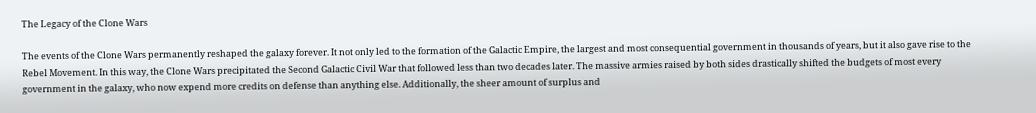The Legacy of the Clone Wars

The events of the Clone Wars permanently reshaped the galaxy forever. It not only led to the formation of the Galactic Empire, the largest and most consequential government in thousands of years, but it also gave rise to the Rebel Movement. In this way, the Clone Wars precipitated the Second Galactic Civil War that followed less than two decades later. The massive armies raised by both sides drastically shifted the budgets of most every government in the galaxy, who now expend more credits on defense than anything else. Additionally, the sheer amount of surplus and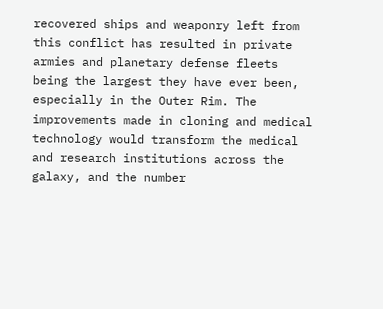recovered ships and weaponry left from this conflict has resulted in private armies and planetary defense fleets being the largest they have ever been, especially in the Outer Rim. The improvements made in cloning and medical technology would transform the medical and research institutions across the galaxy, and the number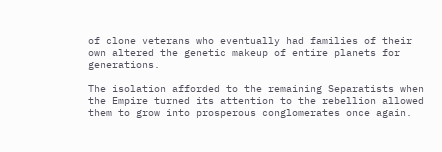of clone veterans who eventually had families of their own altered the genetic makeup of entire planets for generations.

The isolation afforded to the remaining Separatists when the Empire turned its attention to the rebellion allowed them to grow into prosperous conglomerates once again.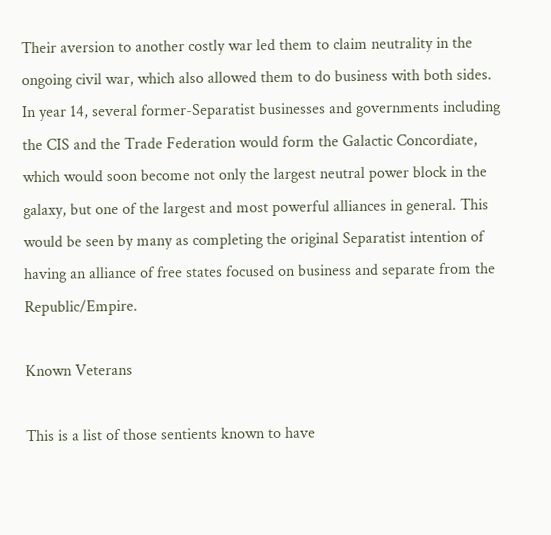Their aversion to another costly war led them to claim neutrality in the ongoing civil war, which also allowed them to do business with both sides. In year 14, several former-Separatist businesses and governments including the CIS and the Trade Federation would form the Galactic Concordiate, which would soon become not only the largest neutral power block in the galaxy, but one of the largest and most powerful alliances in general. This would be seen by many as completing the original Separatist intention of having an alliance of free states focused on business and separate from the Republic/Empire.

Known Veterans

This is a list of those sentients known to have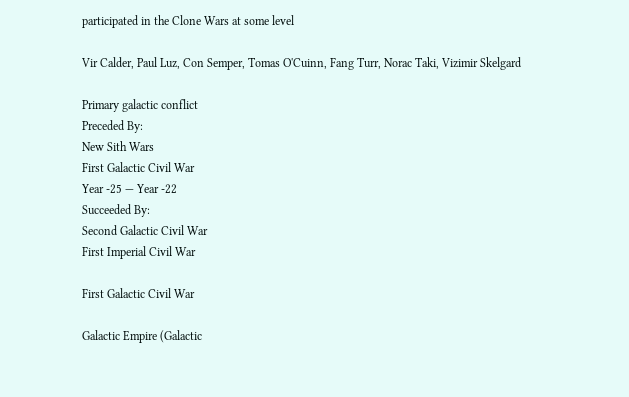participated in the Clone Wars at some level

Vir Calder, Paul Luz, Con Semper, Tomas O'Cuinn, Fang Turr, Norac Taki, Vizimir Skelgard

Primary galactic conflict
Preceded By:
New Sith Wars
First Galactic Civil War
Year -25 — Year -22
Succeeded By:
Second Galactic Civil War
First Imperial Civil War

First Galactic Civil War

Galactic Empire (Galactic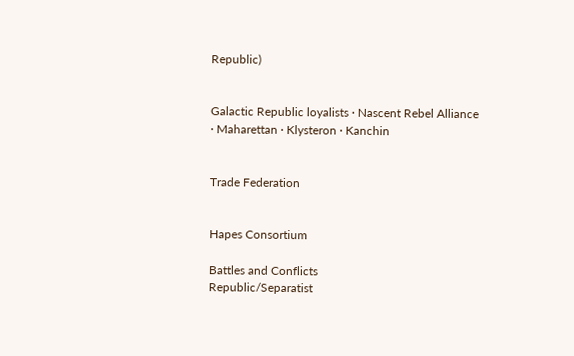Republic)


Galactic Republic loyalists · Nascent Rebel Alliance · Maharettan · Klysteron · Kanchin


Trade Federation


Hapes Consortium

Battles and Conflicts
Republic/Separatist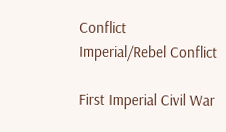Conflict
Imperial/Rebel Conflict

First Imperial Civil War